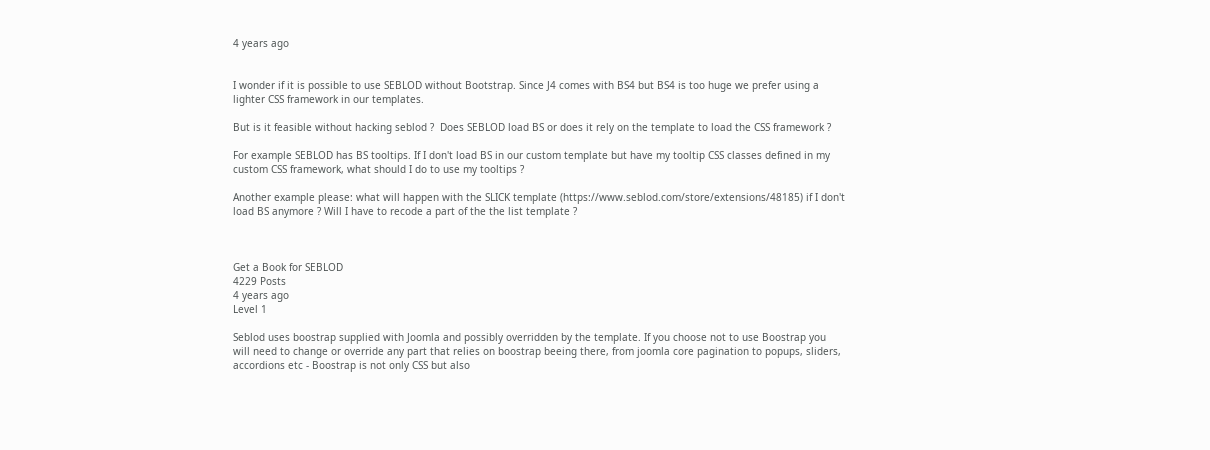4 years ago


I wonder if it is possible to use SEBLOD without Bootstrap. Since J4 comes with BS4 but BS4 is too huge we prefer using a lighter CSS framework in our templates.

But is it feasible without hacking seblod ?  Does SEBLOD load BS or does it rely on the template to load the CSS framework ?

For example SEBLOD has BS tooltips. If I don't load BS in our custom template but have my tooltip CSS classes defined in my custom CSS framework, what should I do to use my tooltips ?

Another example please: what will happen with the SLICK template (https://www.seblod.com/store/extensions/48185) if I don't load BS anymore ? Will I have to recode a part of the the list template ?



Get a Book for SEBLOD
4229 Posts
4 years ago
Level 1

Seblod uses boostrap supplied with Joomla and possibly overridden by the template. If you choose not to use Boostrap you will need to change or override any part that relies on boostrap beeing there, from joomla core pagination to popups, sliders, accordions etc - Boostrap is not only CSS but also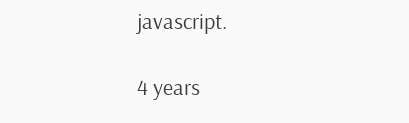javascript.

4 years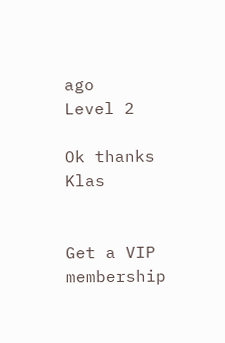ago
Level 2

Ok thanks Klas


Get a VIP membership